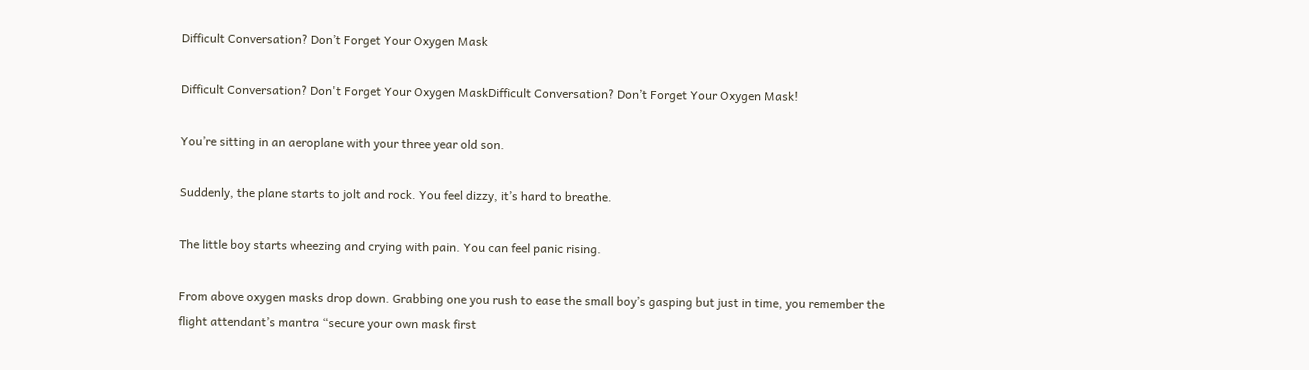Difficult Conversation? Don’t Forget Your Oxygen Mask

Difficult Conversation? Don't Forget Your Oxygen MaskDifficult Conversation? Don’t Forget Your Oxygen Mask!

You’re sitting in an aeroplane with your three year old son.

Suddenly, the plane starts to jolt and rock. You feel dizzy, it’s hard to breathe.

The little boy starts wheezing and crying with pain. You can feel panic rising.

From above oxygen masks drop down. Grabbing one you rush to ease the small boy’s gasping but just in time, you remember the flight attendant’s mantra “secure your own mask first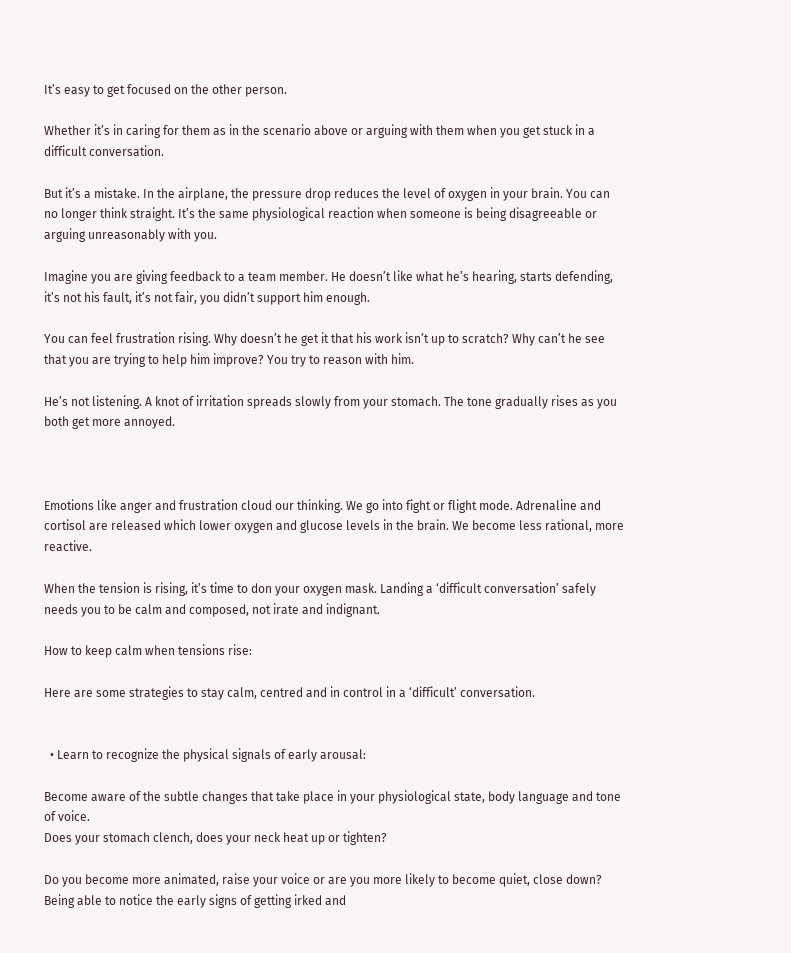It’s easy to get focused on the other person.

Whether it’s in caring for them as in the scenario above or arguing with them when you get stuck in a difficult conversation.

But it’s a mistake. In the airplane, the pressure drop reduces the level of oxygen in your brain. You can no longer think straight. It’s the same physiological reaction when someone is being disagreeable or arguing unreasonably with you.

Imagine you are giving feedback to a team member. He doesn’t like what he’s hearing, starts defending, it’s not his fault, it’s not fair, you didn’t support him enough.

You can feel frustration rising. Why doesn’t he get it that his work isn’t up to scratch? Why can’t he see that you are trying to help him improve? You try to reason with him.

He’s not listening. A knot of irritation spreads slowly from your stomach. The tone gradually rises as you both get more annoyed.



Emotions like anger and frustration cloud our thinking. We go into fight or flight mode. Adrenaline and cortisol are released which lower oxygen and glucose levels in the brain. We become less rational, more reactive.

When the tension is rising, it’s time to don your oxygen mask. Landing a ‘difficult conversation’ safely needs you to be calm and composed, not irate and indignant.

How to keep calm when tensions rise:

Here are some strategies to stay calm, centred and in control in a ‘difficult’ conversation.


  • Learn to recognize the physical signals of early arousal:

Become aware of the subtle changes that take place in your physiological state, body language and tone of voice.
Does your stomach clench, does your neck heat up or tighten?

Do you become more animated, raise your voice or are you more likely to become quiet, close down?
Being able to notice the early signs of getting irked and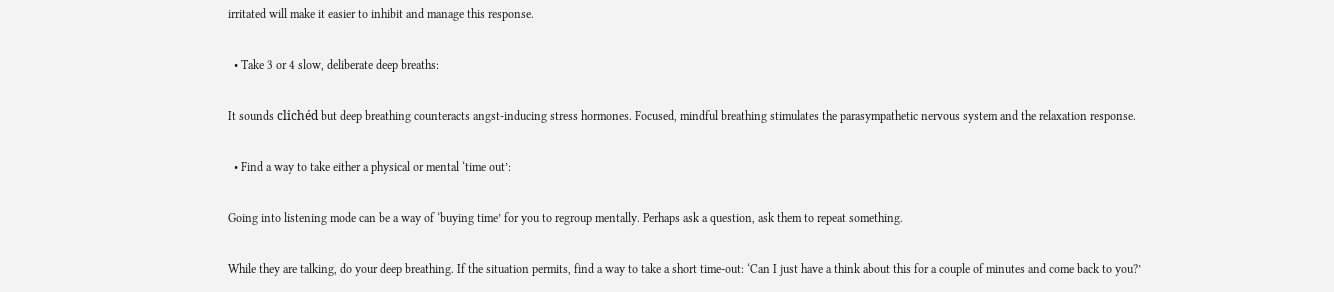irritated will make it easier to inhibit and manage this response.

  • Take 3 or 4 slow, deliberate deep breaths:

It sounds clichéd but deep breathing counteracts angst-inducing stress hormones. Focused, mindful breathing stimulates the parasympathetic nervous system and the relaxation response.

  • Find a way to take either a physical or mental ‘time out’:

Going into listening mode can be a way of ‘buying time’ for you to regroup mentally. Perhaps ask a question, ask them to repeat something.

While they are talking, do your deep breathing. If the situation permits, find a way to take a short time-out: ‘Can I just have a think about this for a couple of minutes and come back to you?’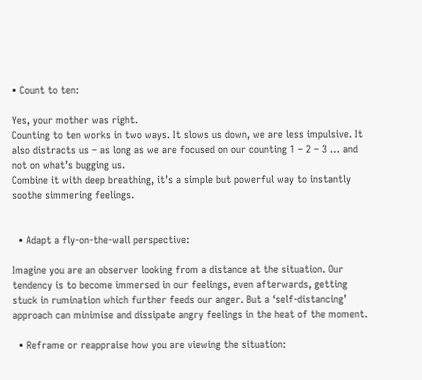• Count to ten:

Yes, your mother was right.
Counting to ten works in two ways. It slows us down, we are less impulsive. It also distracts us – as long as we are focused on our counting 1 – 2 – 3 … and not on what’s bugging us.
Combine it with deep breathing, it’s a simple but powerful way to instantly soothe simmering feelings.


  • Adapt a fly-on-the-wall perspective:

Imagine you are an observer looking from a distance at the situation. Our tendency is to become immersed in our feelings, even afterwards, getting stuck in rumination which further feeds our anger. But a ‘self-distancing’ approach can minimise and dissipate angry feelings in the heat of the moment.

  • Reframe or reappraise how you are viewing the situation: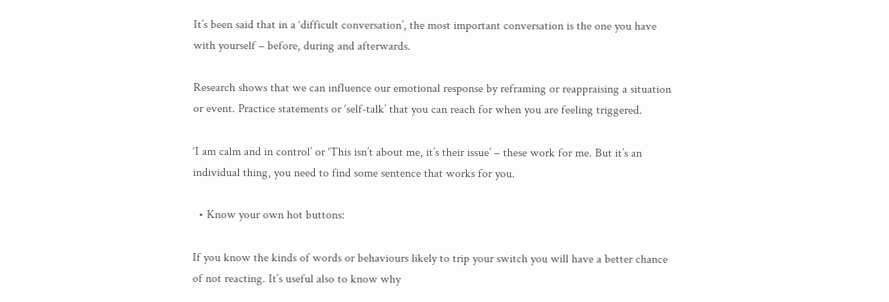It’s been said that in a ‘difficult conversation’, the most important conversation is the one you have with yourself – before, during and afterwards.

Research shows that we can influence our emotional response by reframing or reappraising a situation or event. Practice statements or ‘self-talk’ that you can reach for when you are feeling triggered.

‘I am calm and in control’ or ‘This isn’t about me, it’s their issue’ – these work for me. But it’s an individual thing, you need to find some sentence that works for you.

  • Know your own hot buttons:

If you know the kinds of words or behaviours likely to trip your switch you will have a better chance of not reacting. It’s useful also to know why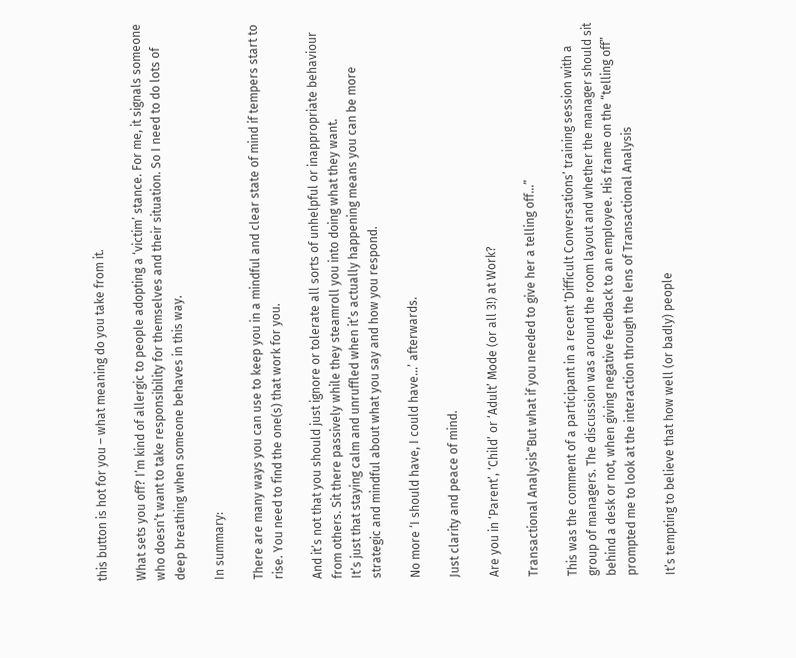this button is hot for you – what meaning do you take from it.

What sets you off? I’m kind of allergic to people adopting a ‘victim’ stance. For me, it signals someone who doesn’t want to take responsibility for themselves and their situation. So I need to do lots of deep breathing when someone behaves in this way.

In summary:

There are many ways you can use to keep you in a mindful and clear state of mind if tempers start to rise. You need to find the one(s) that work for you.

And it’s not that you should just ignore or tolerate all sorts of unhelpful or inappropriate behaviour from others. Sit there passively while they steamroll you into doing what they want.
It’s just that staying calm and unruffled when it’s actually happening means you can be more strategic and mindful about what you say and how you respond.

No more ‘I should have, I could have…’ afterwards.

Just clarity and peace of mind.

Are you in ‘Parent’, ‘Child’ or ‘Adult’ Mode (or all 3!) at Work?

Transactional Analysis“But what if you needed to give her a telling off…”

This was the comment of a participant in a recent ‘Difficult Conversations’ training session with a group of managers. The discussion was around the room layout and whether the manager should sit behind a desk or not, when giving negative feedback to an employee. His frame on the “telling off” prompted me to look at the interaction through the lens of Transactional Analysis

It’s tempting to believe that how well (or badly) people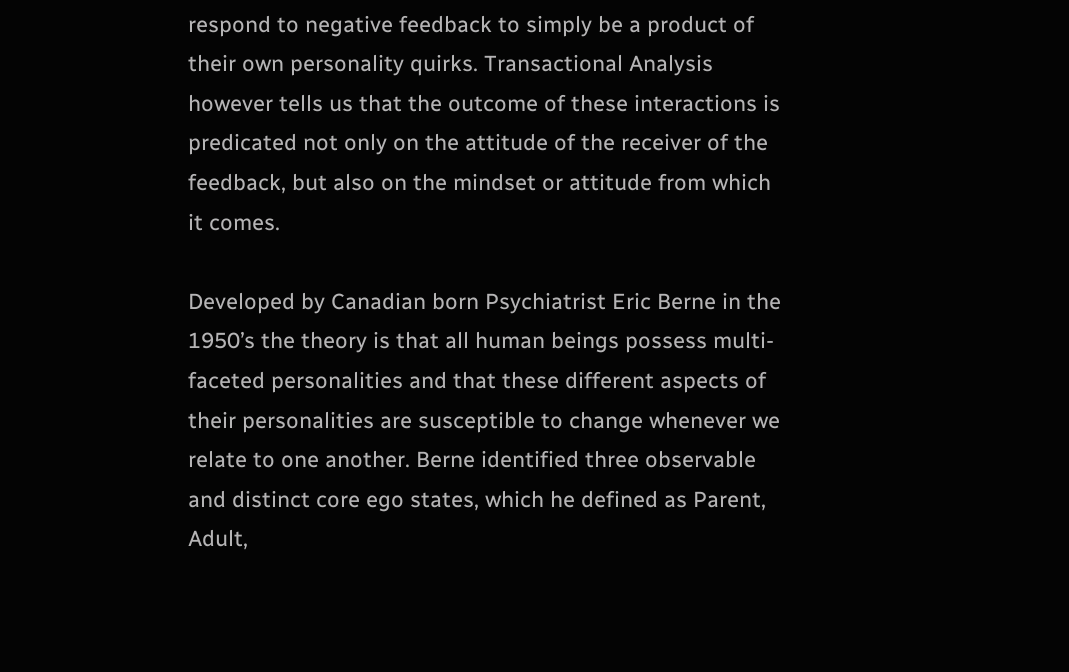respond to negative feedback to simply be a product of their own personality quirks. Transactional Analysis however tells us that the outcome of these interactions is predicated not only on the attitude of the receiver of the feedback, but also on the mindset or attitude from which it comes.

Developed by Canadian born Psychiatrist Eric Berne in the 1950’s the theory is that all human beings possess multi-faceted personalities and that these different aspects of their personalities are susceptible to change whenever we relate to one another. Berne identified three observable and distinct core ego states, which he defined as Parent, Adult,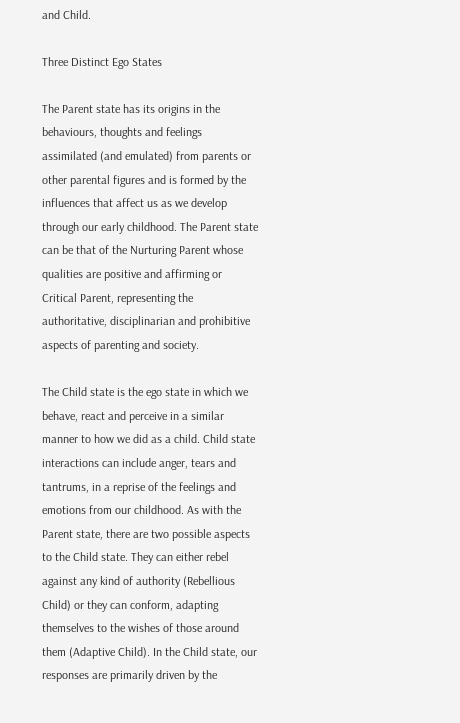and Child.

Three Distinct Ego States

The Parent state has its origins in the behaviours, thoughts and feelings assimilated (and emulated) from parents or other parental figures and is formed by the influences that affect us as we develop through our early childhood. The Parent state can be that of the Nurturing Parent whose qualities are positive and affirming or Critical Parent, representing the authoritative, disciplinarian and prohibitive aspects of parenting and society.

The Child state is the ego state in which we behave, react and perceive in a similar manner to how we did as a child. Child state interactions can include anger, tears and tantrums, in a reprise of the feelings and emotions from our childhood. As with the Parent state, there are two possible aspects to the Child state. They can either rebel against any kind of authority (Rebellious Child) or they can conform, adapting themselves to the wishes of those around them (Adaptive Child). In the Child state, our responses are primarily driven by the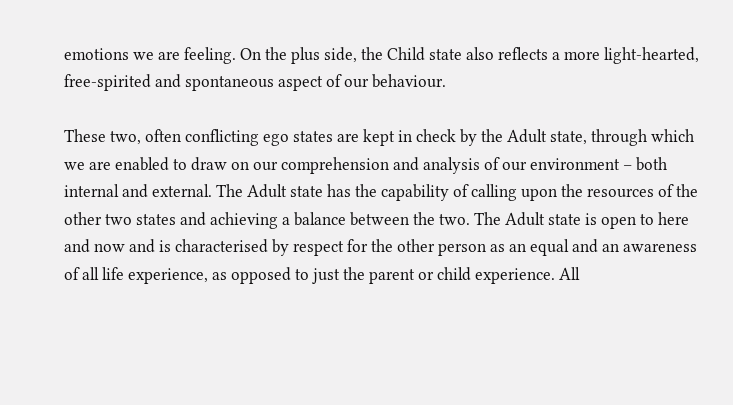emotions we are feeling. On the plus side, the Child state also reflects a more light-hearted, free-spirited and spontaneous aspect of our behaviour.

These two, often conflicting ego states are kept in check by the Adult state, through which we are enabled to draw on our comprehension and analysis of our environment – both internal and external. The Adult state has the capability of calling upon the resources of the other two states and achieving a balance between the two. The Adult state is open to here and now and is characterised by respect for the other person as an equal and an awareness of all life experience, as opposed to just the parent or child experience. All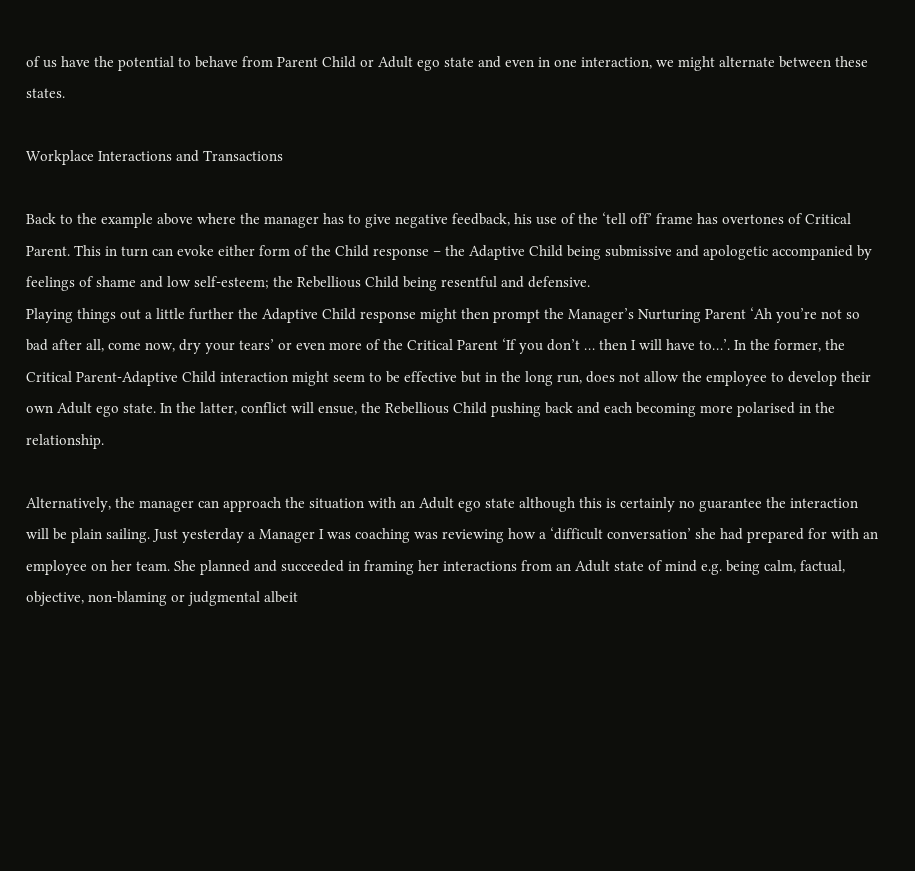of us have the potential to behave from Parent Child or Adult ego state and even in one interaction, we might alternate between these states.

Workplace Interactions and Transactions

Back to the example above where the manager has to give negative feedback, his use of the ‘tell off’ frame has overtones of Critical Parent. This in turn can evoke either form of the Child response – the Adaptive Child being submissive and apologetic accompanied by feelings of shame and low self-esteem; the Rebellious Child being resentful and defensive.
Playing things out a little further the Adaptive Child response might then prompt the Manager’s Nurturing Parent ‘Ah you’re not so bad after all, come now, dry your tears’ or even more of the Critical Parent ‘If you don’t … then I will have to…’. In the former, the Critical Parent-Adaptive Child interaction might seem to be effective but in the long run, does not allow the employee to develop their own Adult ego state. In the latter, conflict will ensue, the Rebellious Child pushing back and each becoming more polarised in the relationship.

Alternatively, the manager can approach the situation with an Adult ego state although this is certainly no guarantee the interaction will be plain sailing. Just yesterday a Manager I was coaching was reviewing how a ‘difficult conversation’ she had prepared for with an employee on her team. She planned and succeeded in framing her interactions from an Adult state of mind e.g. being calm, factual, objective, non-blaming or judgmental albeit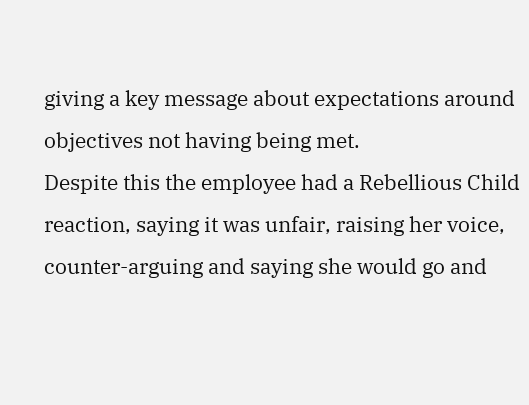giving a key message about expectations around objectives not having being met.
Despite this the employee had a Rebellious Child reaction, saying it was unfair, raising her voice, counter-arguing and saying she would go and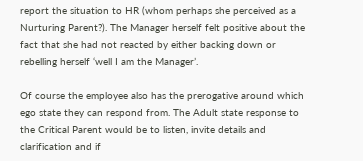report the situation to HR (whom perhaps she perceived as a Nurturing Parent?). The Manager herself felt positive about the fact that she had not reacted by either backing down or rebelling herself ‘well I am the Manager’.

Of course the employee also has the prerogative around which ego state they can respond from. The Adult state response to the Critical Parent would be to listen, invite details and clarification and if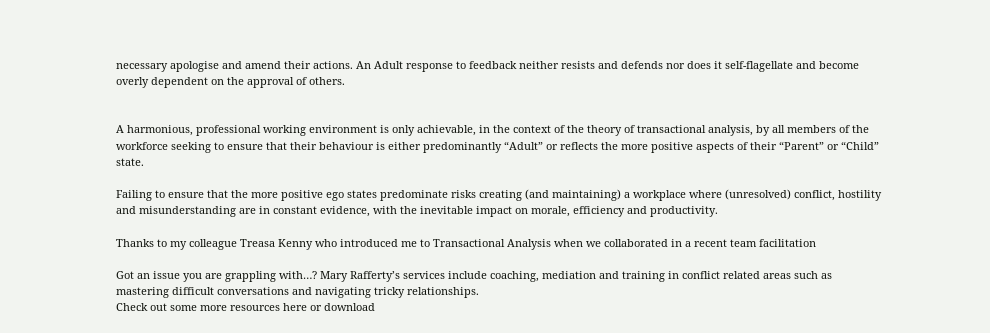necessary apologise and amend their actions. An Adult response to feedback neither resists and defends nor does it self-flagellate and become overly dependent on the approval of others.


A harmonious, professional working environment is only achievable, in the context of the theory of transactional analysis, by all members of the workforce seeking to ensure that their behaviour is either predominantly “Adult” or reflects the more positive aspects of their “Parent” or “Child” state.

Failing to ensure that the more positive ego states predominate risks creating (and maintaining) a workplace where (unresolved) conflict, hostility and misunderstanding are in constant evidence, with the inevitable impact on morale, efficiency and productivity.

Thanks to my colleague Treasa Kenny who introduced me to Transactional Analysis when we collaborated in a recent team facilitation

Got an issue you are grappling with…? Mary Rafferty’s services include coaching, mediation and training in conflict related areas such as mastering difficult conversations and navigating tricky relationships.
Check out some more resources here or download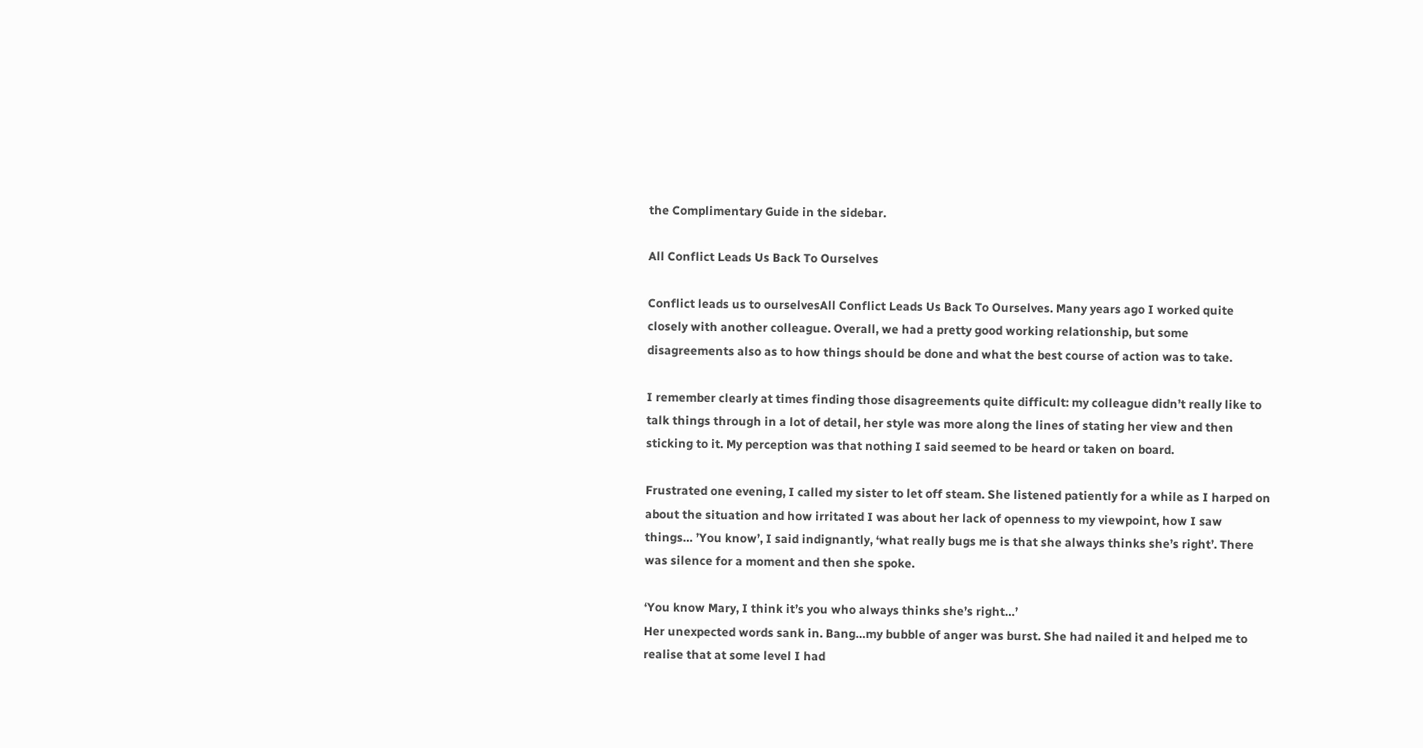the Complimentary Guide in the sidebar.

All Conflict Leads Us Back To Ourselves

Conflict leads us to ourselvesAll Conflict Leads Us Back To Ourselves. Many years ago I worked quite closely with another colleague. Overall, we had a pretty good working relationship, but some disagreements also as to how things should be done and what the best course of action was to take.

I remember clearly at times finding those disagreements quite difficult: my colleague didn’t really like to talk things through in a lot of detail, her style was more along the lines of stating her view and then sticking to it. My perception was that nothing I said seemed to be heard or taken on board.

Frustrated one evening, I called my sister to let off steam. She listened patiently for a while as I harped on about the situation and how irritated I was about her lack of openness to my viewpoint, how I saw things… ’You know’, I said indignantly, ‘what really bugs me is that she always thinks she’s right’. There was silence for a moment and then she spoke.

‘You know Mary, I think it’s you who always thinks she’s right…’
Her unexpected words sank in. Bang…my bubble of anger was burst. She had nailed it and helped me to realise that at some level I had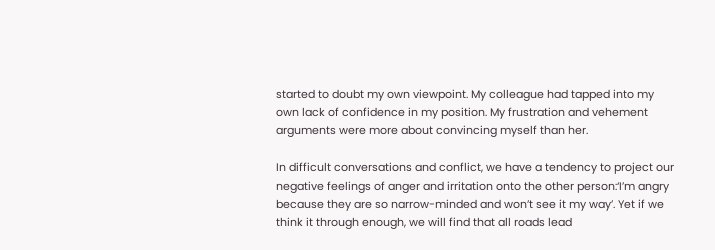started to doubt my own viewpoint. My colleague had tapped into my own lack of confidence in my position. My frustration and vehement arguments were more about convincing myself than her.

In difficult conversations and conflict, we have a tendency to project our negative feelings of anger and irritation onto the other person:‘I’m angry because they are so narrow-minded and won’t see it my way’. Yet if we think it through enough, we will find that all roads lead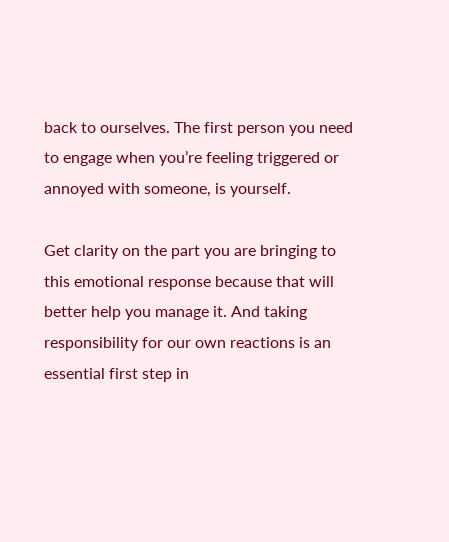back to ourselves. The first person you need to engage when you’re feeling triggered or annoyed with someone, is yourself.

Get clarity on the part you are bringing to this emotional response because that will better help you manage it. And taking responsibility for our own reactions is an essential first step in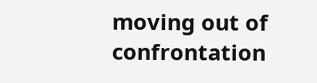moving out of confrontation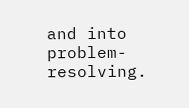and into problem-resolving.